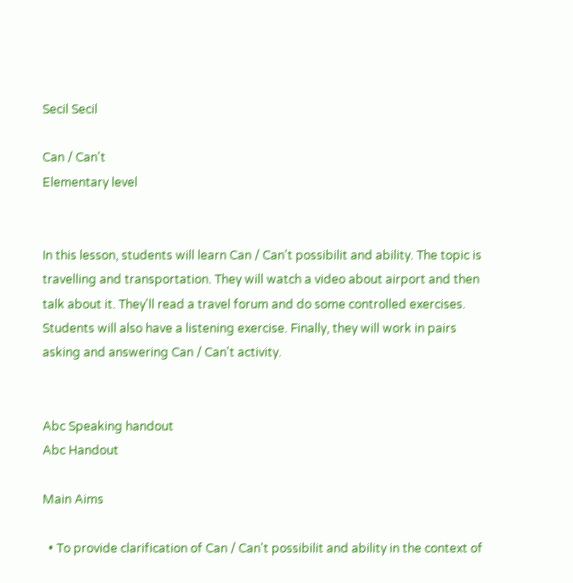Secil Secil

Can / Can't
Elementary level


In this lesson, students will learn Can / Can't possibilit and ability. The topic is travelling and transportation. They will watch a video about airport and then talk about it. They'll read a travel forum and do some controlled exercises. Students will also have a listening exercise. Finally, they will work in pairs asking and answering Can / Can't activity.


Abc Speaking handout
Abc Handout

Main Aims

  • To provide clarification of Can / Can't possibilit and ability in the context of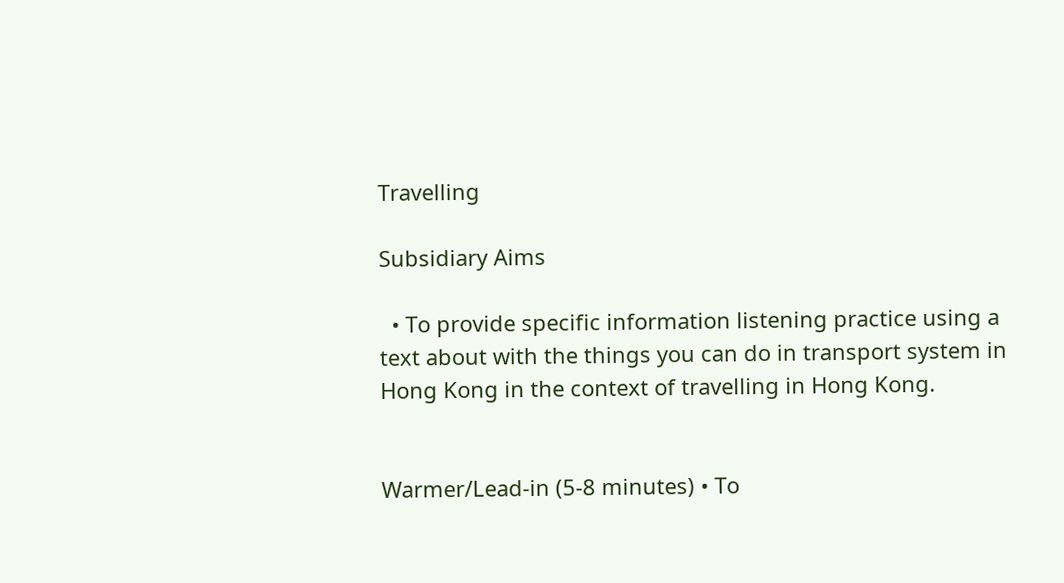Travelling

Subsidiary Aims

  • To provide specific information listening practice using a text about with the things you can do in transport system in Hong Kong in the context of travelling in Hong Kong.


Warmer/Lead-in (5-8 minutes) • To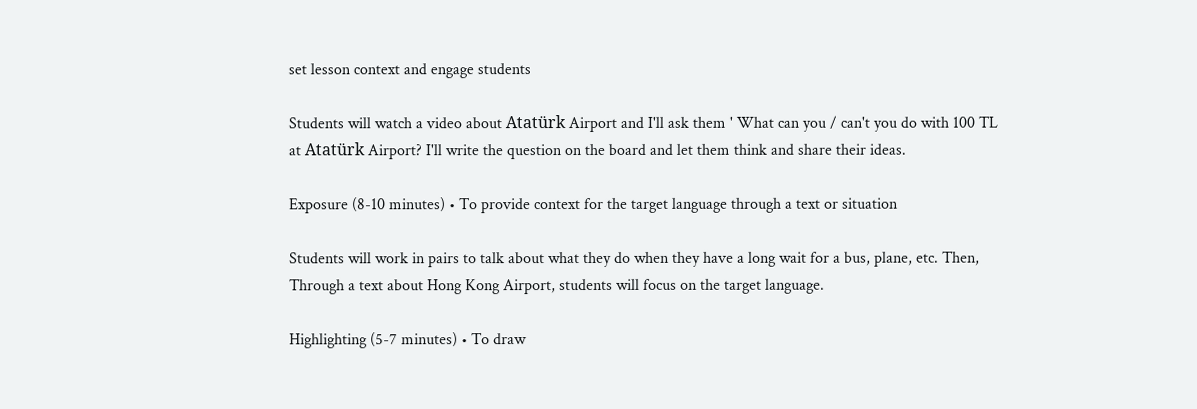set lesson context and engage students

Students will watch a video about Atatürk Airport and I'll ask them ' What can you / can't you do with 100 TL at Atatürk Airport? I'll write the question on the board and let them think and share their ideas.

Exposure (8-10 minutes) • To provide context for the target language through a text or situation

Students will work in pairs to talk about what they do when they have a long wait for a bus, plane, etc. Then, Through a text about Hong Kong Airport, students will focus on the target language.

Highlighting (5-7 minutes) • To draw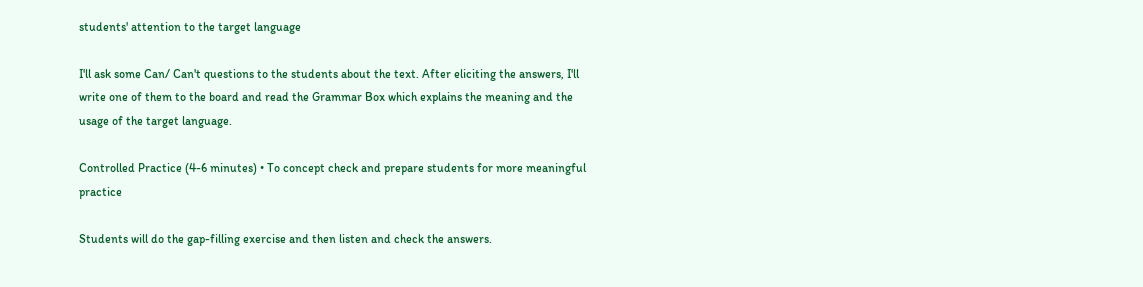students' attention to the target language

I'll ask some Can/ Can't questions to the students about the text. After eliciting the answers, I'll write one of them to the board and read the Grammar Box which explains the meaning and the usage of the target language.

Controlled Practice (4-6 minutes) • To concept check and prepare students for more meaningful practice

Students will do the gap-filling exercise and then listen and check the answers.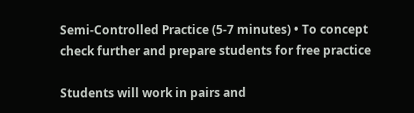Semi-Controlled Practice (5-7 minutes) • To concept check further and prepare students for free practice

Students will work in pairs and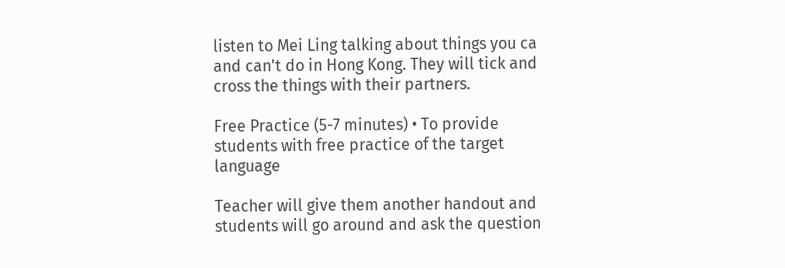listen to Mei Ling talking about things you ca and can't do in Hong Kong. They will tick and cross the things with their partners.

Free Practice (5-7 minutes) • To provide students with free practice of the target language

Teacher will give them another handout and students will go around and ask the question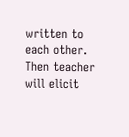written to each other. Then teacher will elicit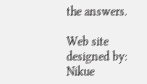the answers.

Web site designed by: Nikue